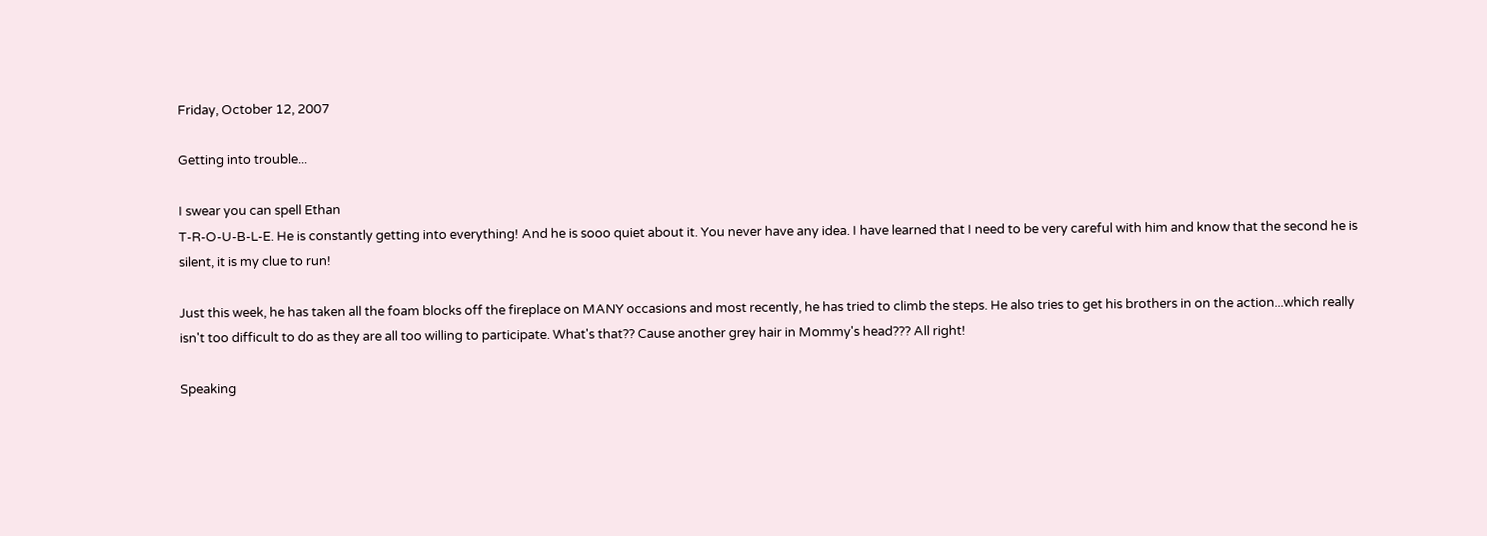Friday, October 12, 2007

Getting into trouble...

I swear you can spell Ethan
T-R-O-U-B-L-E. He is constantly getting into everything! And he is sooo quiet about it. You never have any idea. I have learned that I need to be very careful with him and know that the second he is silent, it is my clue to run!

Just this week, he has taken all the foam blocks off the fireplace on MANY occasions and most recently, he has tried to climb the steps. He also tries to get his brothers in on the action...which really isn't too difficult to do as they are all too willing to participate. What's that?? Cause another grey hair in Mommy's head??? All right!

Speaking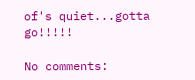of's quiet...gotta go!!!!!

No comments: